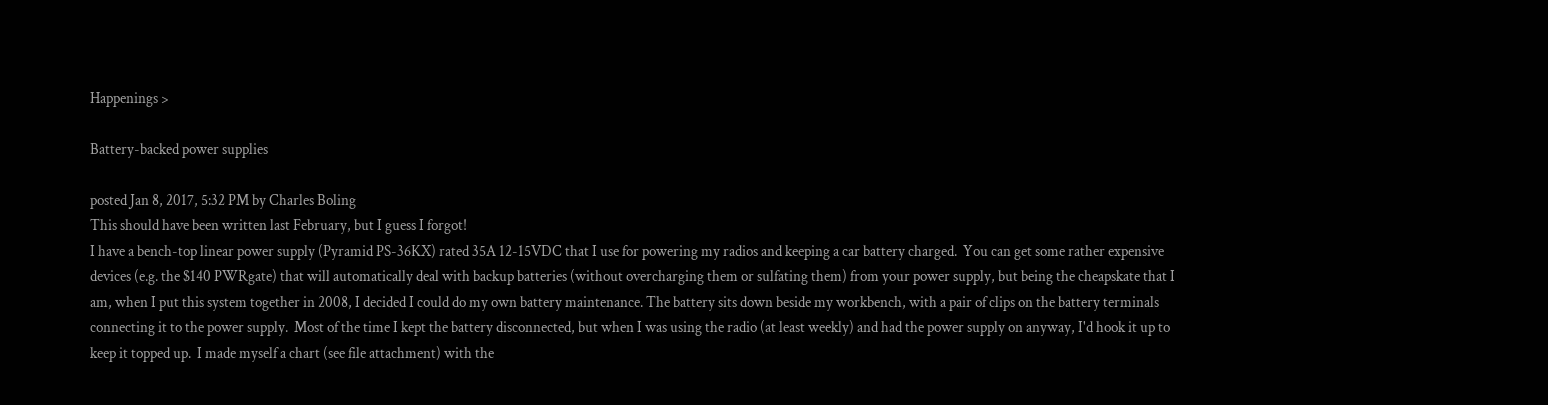Happenings >

Battery-backed power supplies

posted Jan 8, 2017, 5:32 PM by Charles Boling
This should have been written last February, but I guess I forgot!
I have a bench-top linear power supply (Pyramid PS-36KX) rated 35A 12-15VDC that I use for powering my radios and keeping a car battery charged.  You can get some rather expensive devices (e.g. the $140 PWRgate) that will automatically deal with backup batteries (without overcharging them or sulfating them) from your power supply, but being the cheapskate that I am, when I put this system together in 2008, I decided I could do my own battery maintenance. The battery sits down beside my workbench, with a pair of clips on the battery terminals connecting it to the power supply.  Most of the time I kept the battery disconnected, but when I was using the radio (at least weekly) and had the power supply on anyway, I'd hook it up to keep it topped up.  I made myself a chart (see file attachment) with the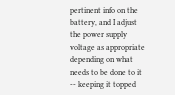pertinent info on the battery, and I adjust the power supply voltage as appropriate depending on what needs to be done to it -- keeping it topped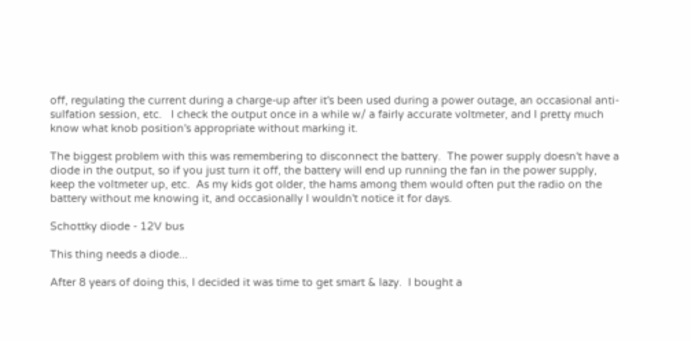off, regulating the current during a charge-up after it's been used during a power outage, an occasional anti-sulfation session, etc.   I check the output once in a while w/ a fairly accurate voltmeter, and I pretty much know what knob position's appropriate without marking it.

The biggest problem with this was remembering to disconnect the battery.  The power supply doesn't have a diode in the output, so if you just turn it off, the battery will end up running the fan in the power supply, keep the voltmeter up, etc.  As my kids got older, the hams among them would often put the radio on the battery without me knowing it, and occasionally I wouldn't notice it for days.

Schottky diode - 12V bus

This thing needs a diode...

After 8 years of doing this, I decided it was time to get smart & lazy.  I bought a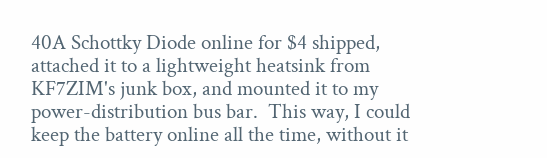40A Schottky Diode online for $4 shipped, attached it to a lightweight heatsink from KF7ZIM's junk box, and mounted it to my power-distribution bus bar.  This way, I could keep the battery online all the time, without it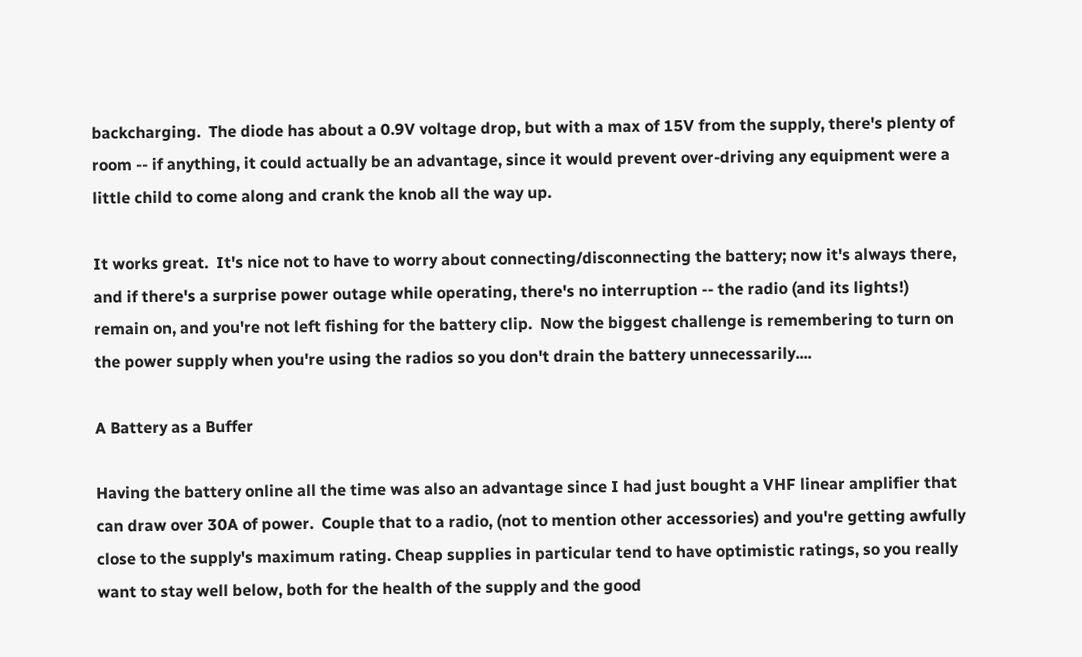backcharging.  The diode has about a 0.9V voltage drop, but with a max of 15V from the supply, there's plenty of room -- if anything, it could actually be an advantage, since it would prevent over-driving any equipment were a little child to come along and crank the knob all the way up.

It works great.  It's nice not to have to worry about connecting/disconnecting the battery; now it's always there, and if there's a surprise power outage while operating, there's no interruption -- the radio (and its lights!) remain on, and you're not left fishing for the battery clip.  Now the biggest challenge is remembering to turn on the power supply when you're using the radios so you don't drain the battery unnecessarily....

A Battery as a Buffer

Having the battery online all the time was also an advantage since I had just bought a VHF linear amplifier that can draw over 30A of power.  Couple that to a radio, (not to mention other accessories) and you're getting awfully close to the supply's maximum rating. Cheap supplies in particular tend to have optimistic ratings, so you really want to stay well below, both for the health of the supply and the good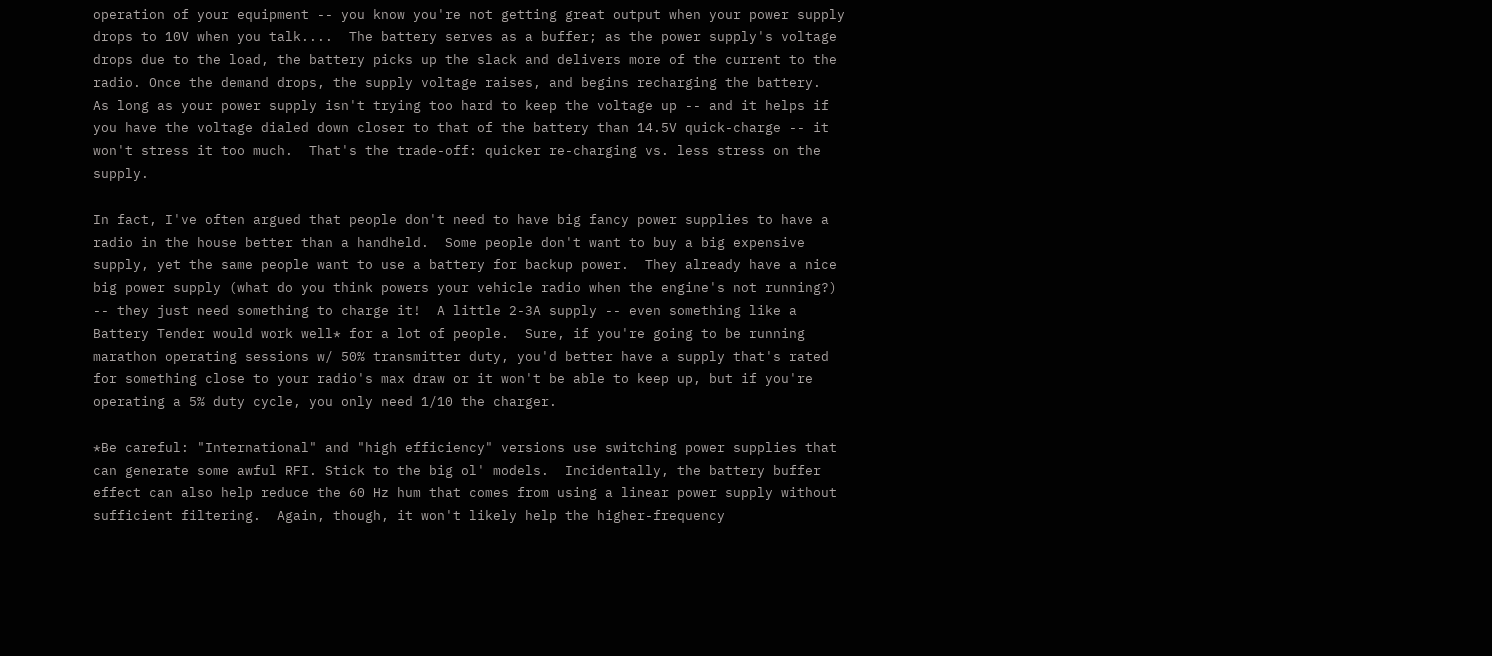operation of your equipment -- you know you're not getting great output when your power supply drops to 10V when you talk....  The battery serves as a buffer; as the power supply's voltage drops due to the load, the battery picks up the slack and delivers more of the current to the radio. Once the demand drops, the supply voltage raises, and begins recharging the battery.  As long as your power supply isn't trying too hard to keep the voltage up -- and it helps if you have the voltage dialed down closer to that of the battery than 14.5V quick-charge -- it won't stress it too much.  That's the trade-off: quicker re-charging vs. less stress on the supply.

In fact, I've often argued that people don't need to have big fancy power supplies to have a radio in the house better than a handheld.  Some people don't want to buy a big expensive supply, yet the same people want to use a battery for backup power.  They already have a nice big power supply (what do you think powers your vehicle radio when the engine's not running?) -- they just need something to charge it!  A little 2-3A supply -- even something like a Battery Tender would work well* for a lot of people.  Sure, if you're going to be running marathon operating sessions w/ 50% transmitter duty, you'd better have a supply that's rated for something close to your radio's max draw or it won't be able to keep up, but if you're operating a 5% duty cycle, you only need 1/10 the charger.

*Be careful: "International" and "high efficiency" versions use switching power supplies that can generate some awful RFI. Stick to the big ol' models.  Incidentally, the battery buffer effect can also help reduce the 60 Hz hum that comes from using a linear power supply without sufficient filtering.  Again, though, it won't likely help the higher-frequency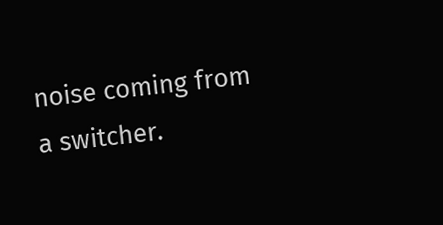noise coming from a switcher.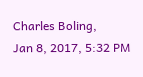Charles Boling,
Jan 8, 2017, 5:32 PM